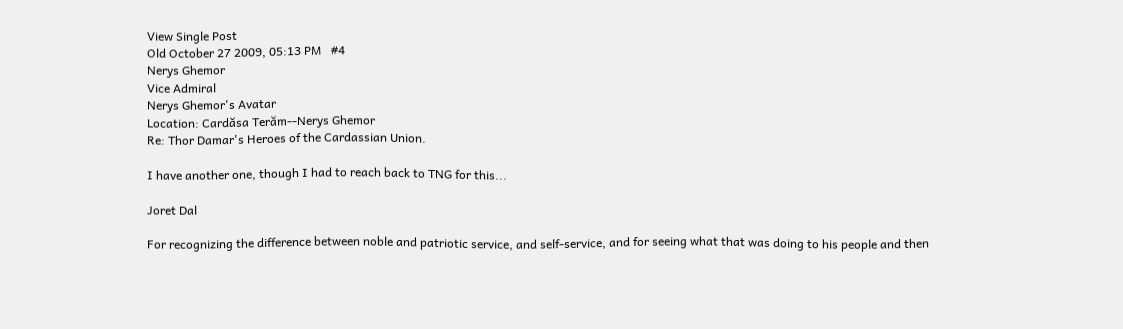View Single Post
Old October 27 2009, 05:13 PM   #4
Nerys Ghemor
Vice Admiral
Nerys Ghemor's Avatar
Location: Cardăsa Terăm--Nerys Ghemor
Re: Thor Damar's Heroes of the Cardassian Union.

I have another one, though I had to reach back to TNG for this...

Joret Dal

For recognizing the difference between noble and patriotic service, and self-service, and for seeing what that was doing to his people and then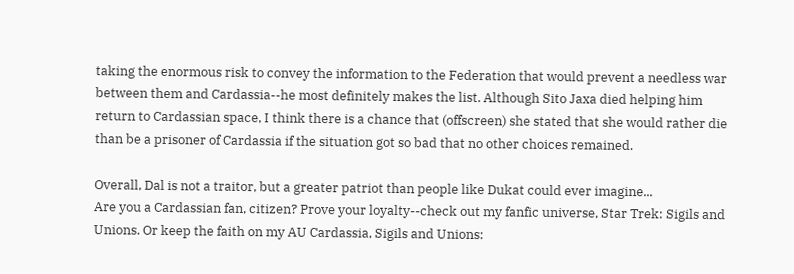taking the enormous risk to convey the information to the Federation that would prevent a needless war between them and Cardassia--he most definitely makes the list. Although Sito Jaxa died helping him return to Cardassian space, I think there is a chance that (offscreen) she stated that she would rather die than be a prisoner of Cardassia if the situation got so bad that no other choices remained.

Overall, Dal is not a traitor, but a greater patriot than people like Dukat could ever imagine...
Are you a Cardassian fan, citizen? Prove your loyalty--check out my fanfic universe, Star Trek: Sigils and Unions. Or keep the faith on my AU Cardassia, Sigils and Unions: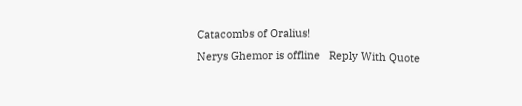Catacombs of Oralius!
Nerys Ghemor is offline   Reply With Quote